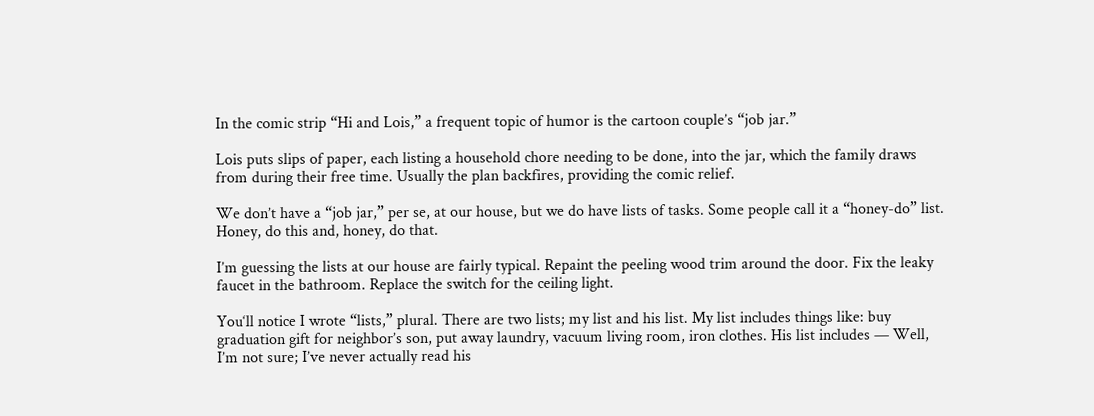In the comic strip “Hi and Lois,” a frequent topic of humor is the cartoon couple’s “job jar.”

Lois puts slips of paper, each listing a household chore needing to be done, into the jar, which the family draws from during their free time. Usually the plan backfires, providing the comic relief.

We don’t have a “job jar,” per se, at our house, but we do have lists of tasks. Some people call it a “honey-do” list. Honey, do this and, honey, do that.

I’m guessing the lists at our house are fairly typical. Repaint the peeling wood trim around the door. Fix the leaky faucet in the bathroom. Replace the switch for the ceiling light.

You‘ll notice I wrote “lists,” plural. There are two lists; my list and his list. My list includes things like: buy graduation gift for neighbor’s son, put away laundry, vacuum living room, iron clothes. His list includes — Well, I’m not sure; I’ve never actually read his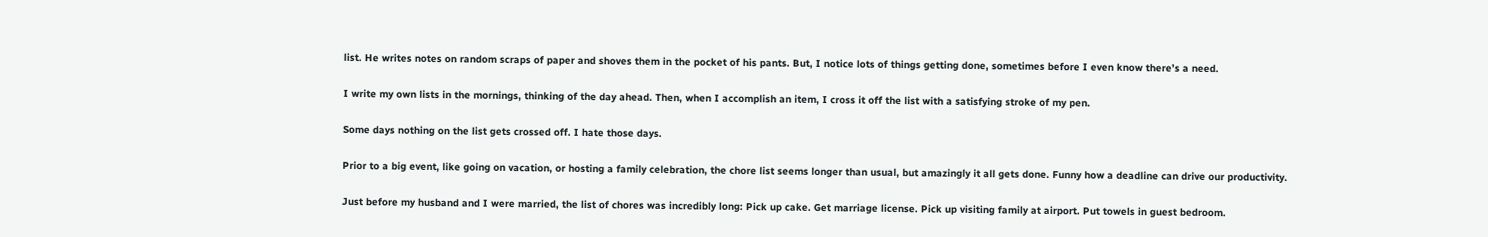list. He writes notes on random scraps of paper and shoves them in the pocket of his pants. But, I notice lots of things getting done, sometimes before I even know there’s a need.

I write my own lists in the mornings, thinking of the day ahead. Then, when I accomplish an item, I cross it off the list with a satisfying stroke of my pen.

Some days nothing on the list gets crossed off. I hate those days.

Prior to a big event, like going on vacation, or hosting a family celebration, the chore list seems longer than usual, but amazingly it all gets done. Funny how a deadline can drive our productivity.

Just before my husband and I were married, the list of chores was incredibly long: Pick up cake. Get marriage license. Pick up visiting family at airport. Put towels in guest bedroom.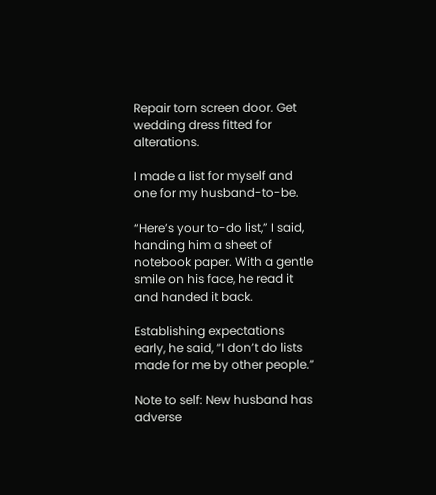Repair torn screen door. Get wedding dress fitted for alterations.

I made a list for myself and one for my husband-to-be.

“Here’s your to-do list,” I said, handing him a sheet of notebook paper. With a gentle smile on his face, he read it and handed it back.

Establishing expectations early, he said, “I don’t do lists made for me by other people.”

Note to self: New husband has adverse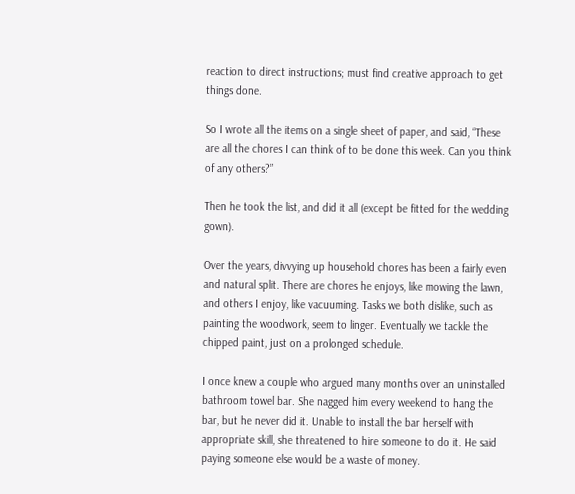reaction to direct instructions; must find creative approach to get things done.

So I wrote all the items on a single sheet of paper, and said, “These are all the chores I can think of to be done this week. Can you think of any others?”

Then he took the list, and did it all (except be fitted for the wedding gown).

Over the years, divvying up household chores has been a fairly even and natural split. There are chores he enjoys, like mowing the lawn, and others I enjoy, like vacuuming. Tasks we both dislike, such as painting the woodwork, seem to linger. Eventually we tackle the chipped paint, just on a prolonged schedule.

I once knew a couple who argued many months over an uninstalled bathroom towel bar. She nagged him every weekend to hang the bar, but he never did it. Unable to install the bar herself with appropriate skill, she threatened to hire someone to do it. He said paying someone else would be a waste of money.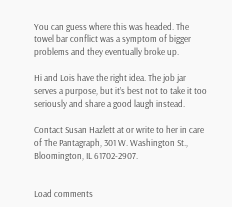You can guess where this was headed. The towel bar conflict was a symptom of bigger problems and they eventually broke up.

Hi and Lois have the right idea. The job jar serves a purpose, but it’s best not to take it too seriously and share a good laugh instead.

Contact Susan Hazlett at or write to her in care of The Pantagraph, 301 W. Washington St., Bloomington, IL 61702-2907.


Load comments